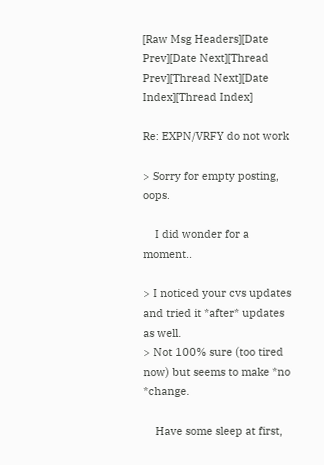[Raw Msg Headers][Date Prev][Date Next][Thread Prev][Thread Next][Date Index][Thread Index]

Re: EXPN/VRFY do not work

> Sorry for empty posting, oops.

    I did wonder for a moment..

> I noticed your cvs updates and tried it *after* updates as well.
> Not 100% sure (too tired now) but seems to make *no *change.

    Have some sleep at first,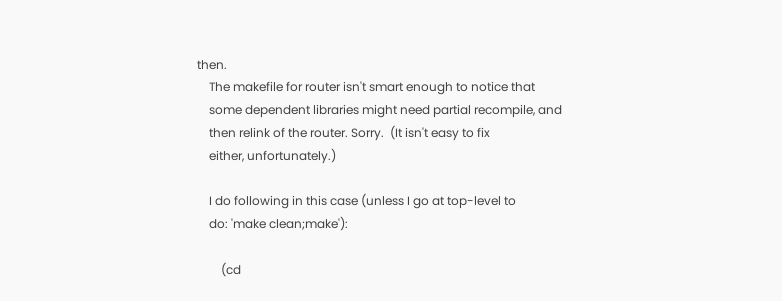then.
    The makefile for router isn't smart enough to notice that
    some dependent libraries might need partial recompile, and
    then relink of the router. Sorry.  (It isn't easy to fix
    either, unfortunately.)

    I do following in this case (unless I go at top-level to
    do: 'make clean;make'):

        (cd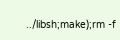../libsh;make);rm -f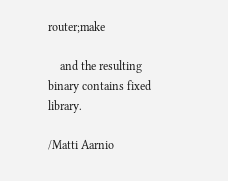router;make

    and the resulting binary contains fixed library.

/Matti Aarnio